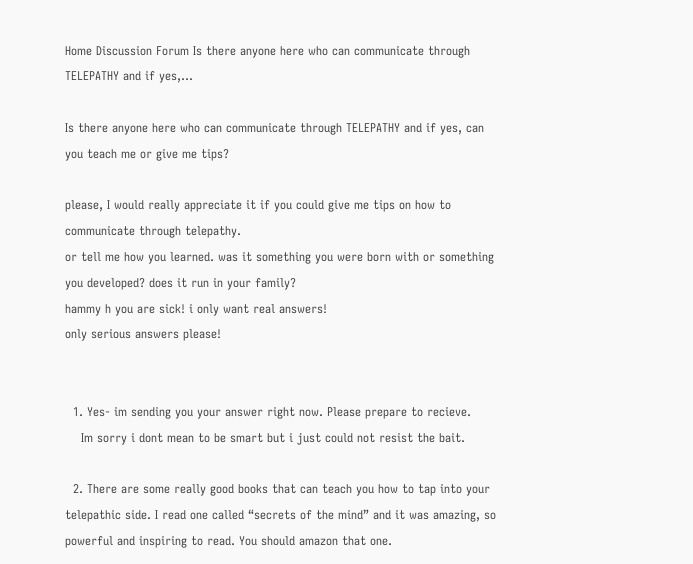Home Discussion Forum Is there anyone here who can communicate through TELEPATHY and if yes,...

Is there anyone here who can communicate through TELEPATHY and if yes, can you teach me or give me tips?

please, I would really appreciate it if you could give me tips on how to communicate through telepathy.
or tell me how you learned. was it something you were born with or something you developed? does it run in your family?
hammy h you are sick! i only want real answers!
only serious answers please!


  1. Yes- im sending you your answer right now. Please prepare to recieve.
    Im sorry i dont mean to be smart but i just could not resist the bait.

  2. There are some really good books that can teach you how to tap into your telepathic side. I read one called “secrets of the mind” and it was amazing, so powerful and inspiring to read. You should amazon that one.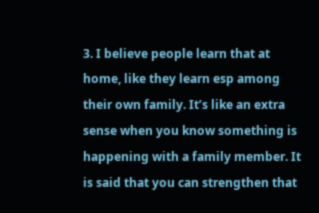3. I believe people learn that at home, like they learn esp among their own family. It’s like an extra sense when you know something is happening with a family member. It is said that you can strengthen that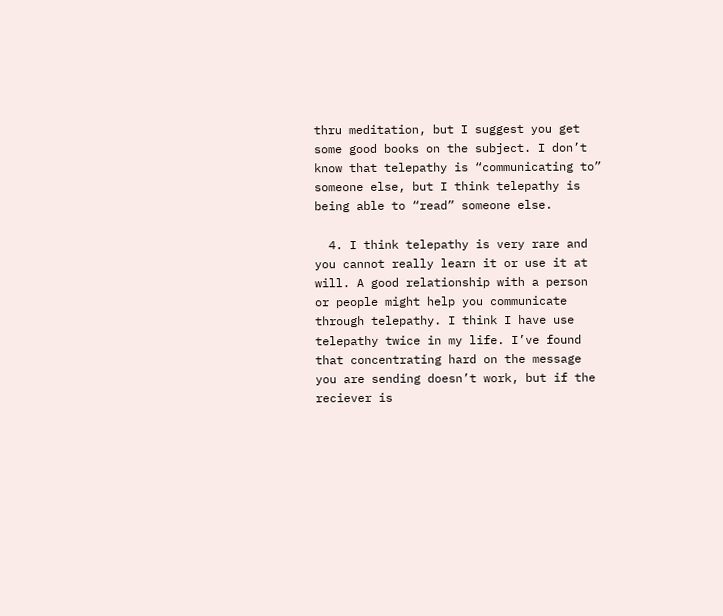thru meditation, but I suggest you get some good books on the subject. I don’t know that telepathy is “communicating to” someone else, but I think telepathy is being able to “read” someone else.

  4. I think telepathy is very rare and you cannot really learn it or use it at will. A good relationship with a person or people might help you communicate through telepathy. I think I have use telepathy twice in my life. I’ve found that concentrating hard on the message you are sending doesn’t work, but if the reciever is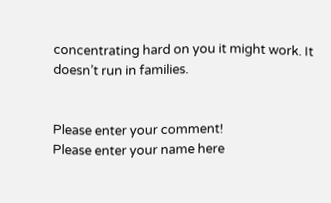concentrating hard on you it might work. It doesn’t run in families.


Please enter your comment!
Please enter your name here